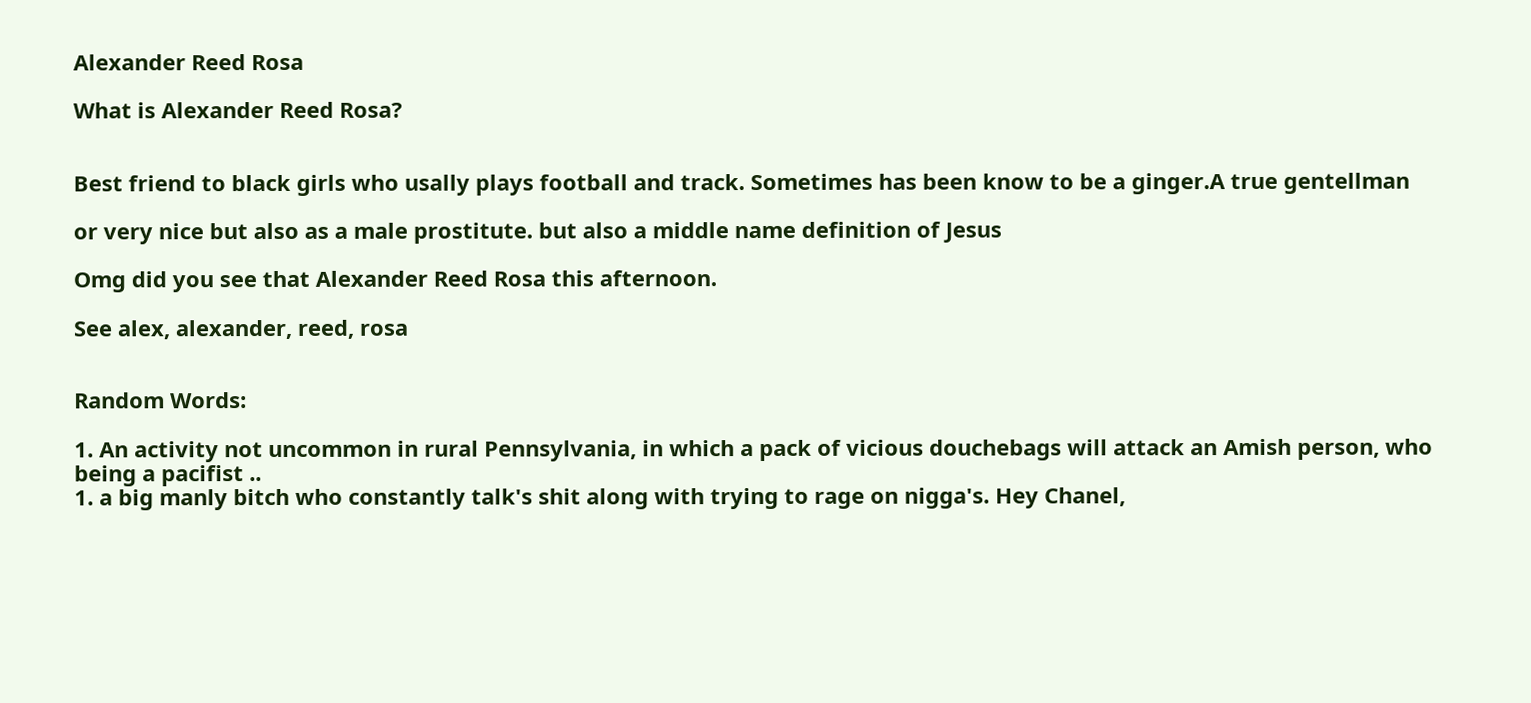Alexander Reed Rosa

What is Alexander Reed Rosa?


Best friend to black girls who usally plays football and track. Sometimes has been know to be a ginger.A true gentellman

or very nice but also as a male prostitute. but also a middle name definition of Jesus

Omg did you see that Alexander Reed Rosa this afternoon.

See alex, alexander, reed, rosa


Random Words:

1. An activity not uncommon in rural Pennsylvania, in which a pack of vicious douchebags will attack an Amish person, who being a pacifist ..
1. a big manly bitch who constantly talk's shit along with trying to rage on nigga's. Hey Chanel,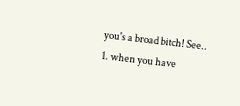you's a broad bitch! See..
1. when you have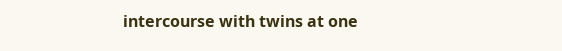intercourse with twins at one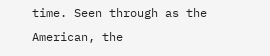time. Seen through as the American, the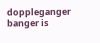doppleganger banger is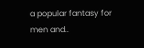a popular fantasy for men and..